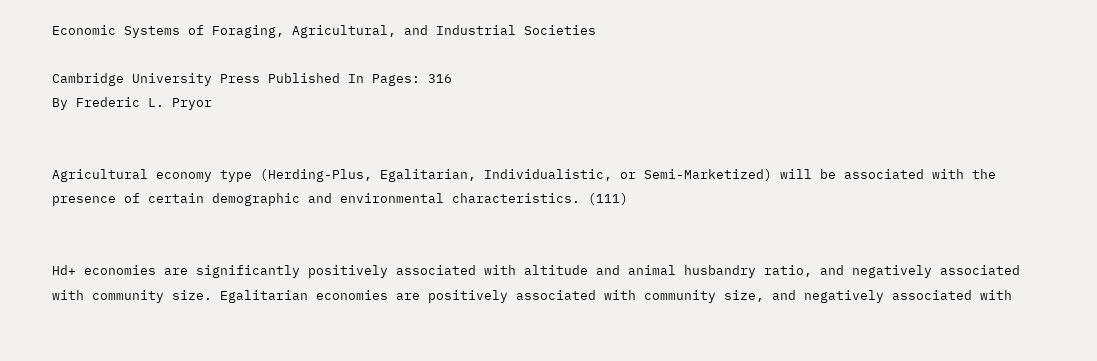Economic Systems of Foraging, Agricultural, and Industrial Societies

Cambridge University Press Published In Pages: 316
By Frederic L. Pryor


Agricultural economy type (Herding-Plus, Egalitarian, Individualistic, or Semi-Marketized) will be associated with the presence of certain demographic and environmental characteristics. (111)


Hd+ economies are significantly positively associated with altitude and animal husbandry ratio, and negatively associated with community size. Egalitarian economies are positively associated with community size, and negatively associated with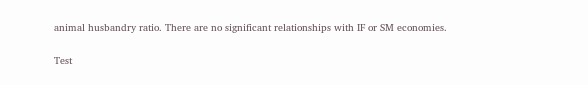animal husbandry ratio. There are no significant relationships with IF or SM economies.


Test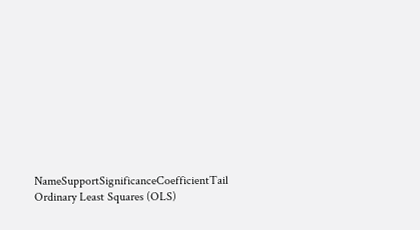NameSupportSignificanceCoefficientTail
Ordinary Least Squares (OLS)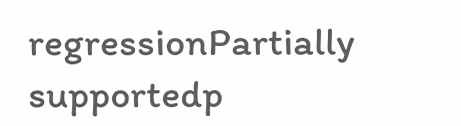regressionPartially supportedp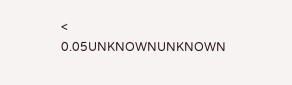< 0.05UNKNOWNUNKNOWN